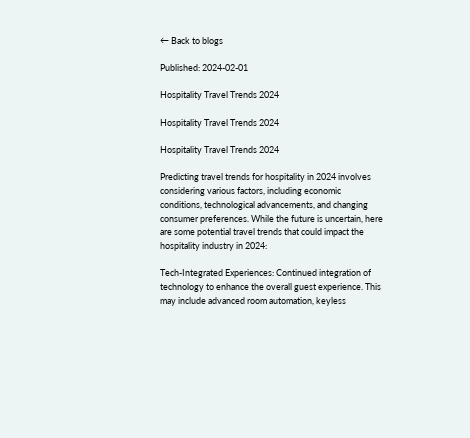← Back to blogs

Published: 2024-02-01

Hospitality Travel Trends 2024

Hospitality Travel Trends 2024

Hospitality Travel Trends 2024

Predicting travel trends for hospitality in 2024 involves considering various factors, including economic conditions, technological advancements, and changing consumer preferences. While the future is uncertain, here are some potential travel trends that could impact the hospitality industry in 2024:

Tech-Integrated Experiences: Continued integration of technology to enhance the overall guest experience. This may include advanced room automation, keyless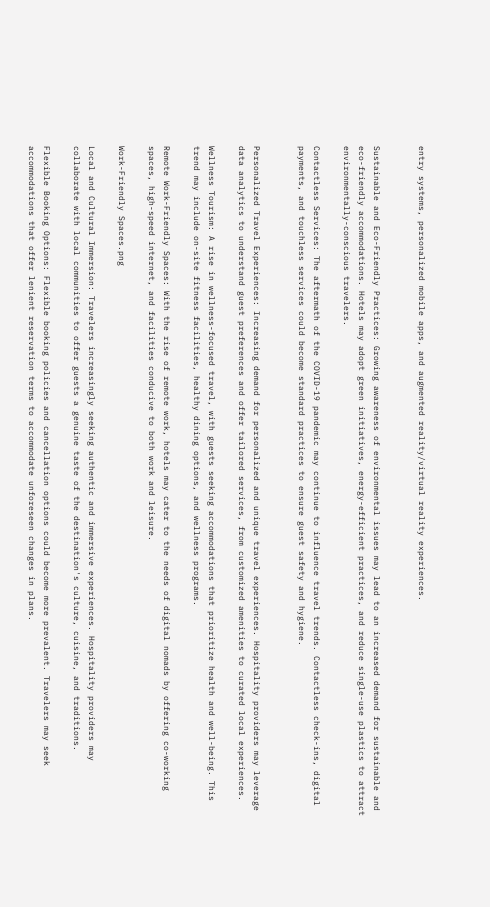entry systems, personalized mobile apps, and augmented reality/virtual reality experiences.


Sustainable and Eco-Friendly Practices: Growing awareness of environmental issues may lead to an increased demand for sustainable and eco-friendly accommodations. Hotels may adopt green initiatives, energy-efficient practices, and reduce single-use plastics to attract environmentally-conscious travelers.

Contactless Services: The aftermath of the COVID-19 pandemic may continue to influence travel trends. Contactless check-ins, digital payments, and touchless services could become standard practices to ensure guest safety and hygiene.


Personalized Travel Experiences: Increasing demand for personalized and unique travel experiences. Hospitality providers may leverage data analytics to understand guest preferences and offer tailored services, from customized amenities to curated local experiences.

Wellness Tourism: A rise in wellness-focused travel, with guests seeking accommodations that prioritize health and well-being. This trend may include on-site fitness facilities, healthy dining options, and wellness programs.

Remote Work-Friendly Spaces: With the rise of remote work, hotels may cater to the needs of digital nomads by offering co-working spaces, high-speed internet, and facilities conducive to both work and leisure.

Work-Friendly Spaces.png

Local and Cultural Immersion: Travelers increasingly seeking authentic and immersive experiences. Hospitality providers may collaborate with local communities to offer guests a genuine taste of the destination's culture, cuisine, and traditions.

Flexible Booking Options: Flexible booking policies and cancellation options could become more prevalent. Travelers may seek accommodations that offer lenient reservation terms to accommodate unforeseen changes in plans.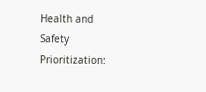Health and Safety Prioritization: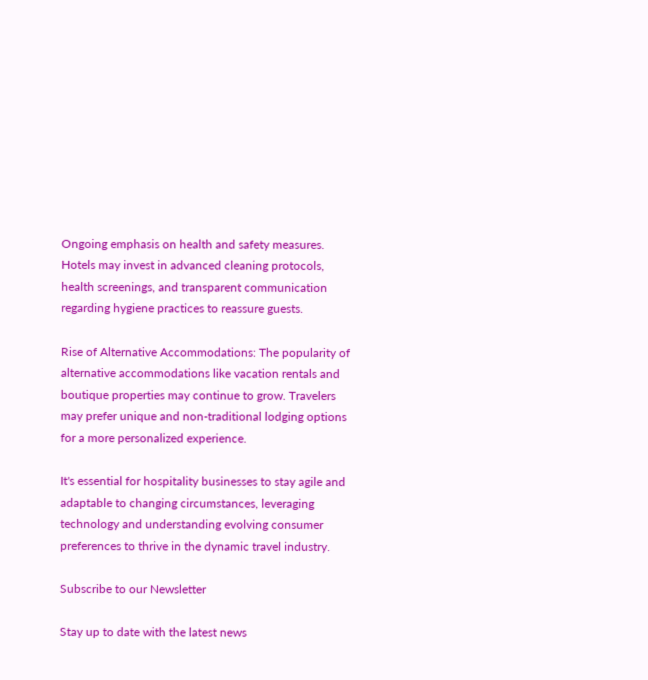Ongoing emphasis on health and safety measures. Hotels may invest in advanced cleaning protocols, health screenings, and transparent communication regarding hygiene practices to reassure guests.

Rise of Alternative Accommodations: The popularity of alternative accommodations like vacation rentals and boutique properties may continue to grow. Travelers may prefer unique and non-traditional lodging options for a more personalized experience.

It's essential for hospitality businesses to stay agile and adaptable to changing circumstances, leveraging technology and understanding evolving consumer preferences to thrive in the dynamic travel industry.

Subscribe to our Newsletter

Stay up to date with the latest news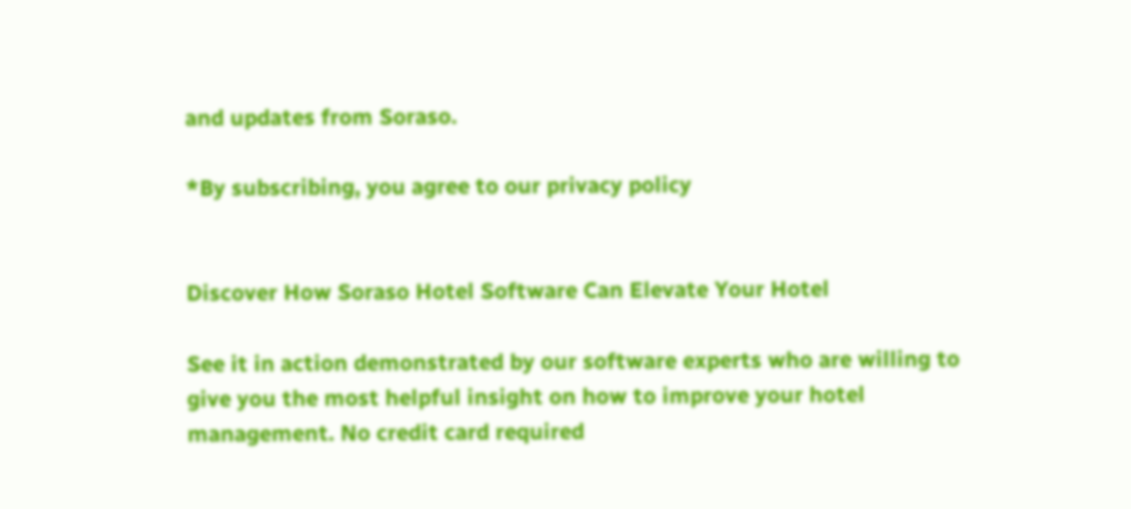and updates from Soraso.

*By subscribing, you agree to our privacy policy


Discover How Soraso Hotel Software Can Elevate Your Hotel

See it in action demonstrated by our software experts who are willing to give you the most helpful insight on how to improve your hotel management. No credit card required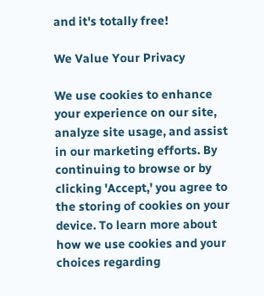and it's totally free!

We Value Your Privacy

We use cookies to enhance your experience on our site, analyze site usage, and assist in our marketing efforts. By continuing to browse or by clicking 'Accept,' you agree to the storing of cookies on your device. To learn more about how we use cookies and your choices regarding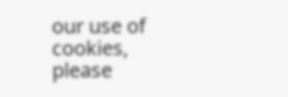our use of cookies, please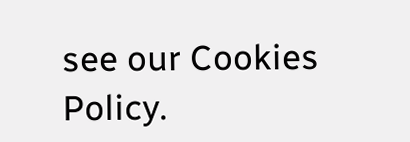see our Cookies Policy.